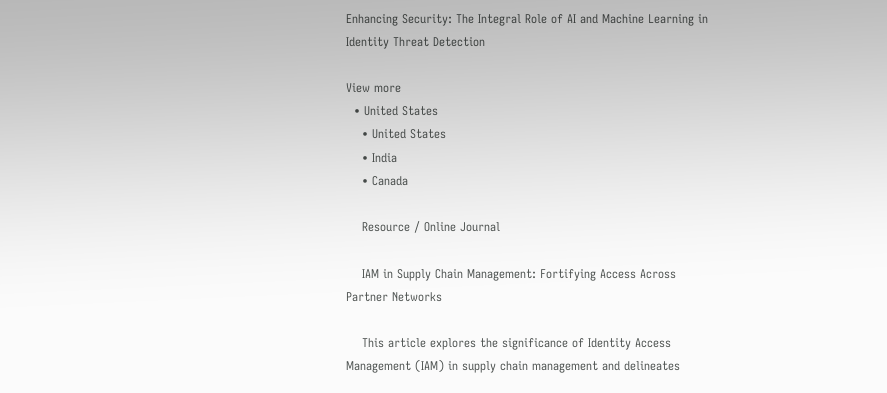Enhancing Security: The Integral Role of AI and Machine Learning in Identity Threat Detection

View more
  • United States
    • United States
    • India
    • Canada

    Resource / Online Journal

    IAM in Supply Chain Management: Fortifying Access Across Partner Networks

    This article explores the significance of Identity Access Management (IAM) in supply chain management and delineates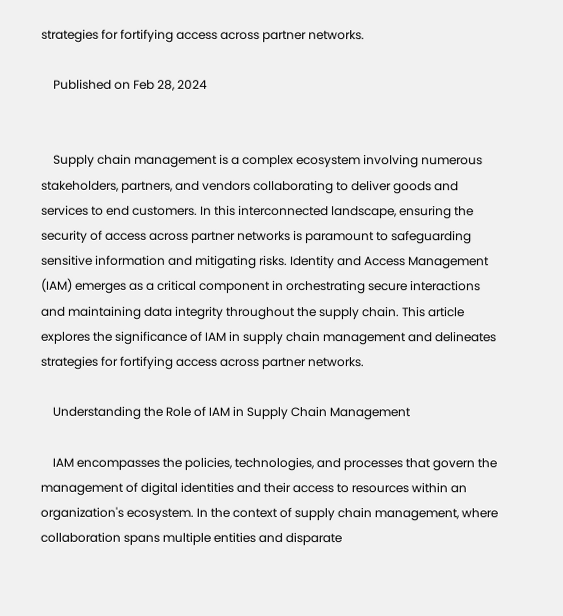strategies for fortifying access across partner networks.

    Published on Feb 28, 2024


    Supply chain management is a complex ecosystem involving numerous stakeholders, partners, and vendors collaborating to deliver goods and services to end customers. In this interconnected landscape, ensuring the security of access across partner networks is paramount to safeguarding sensitive information and mitigating risks. Identity and Access Management (IAM) emerges as a critical component in orchestrating secure interactions and maintaining data integrity throughout the supply chain. This article explores the significance of IAM in supply chain management and delineates strategies for fortifying access across partner networks.

    Understanding the Role of IAM in Supply Chain Management

    IAM encompasses the policies, technologies, and processes that govern the management of digital identities and their access to resources within an organization's ecosystem. In the context of supply chain management, where collaboration spans multiple entities and disparate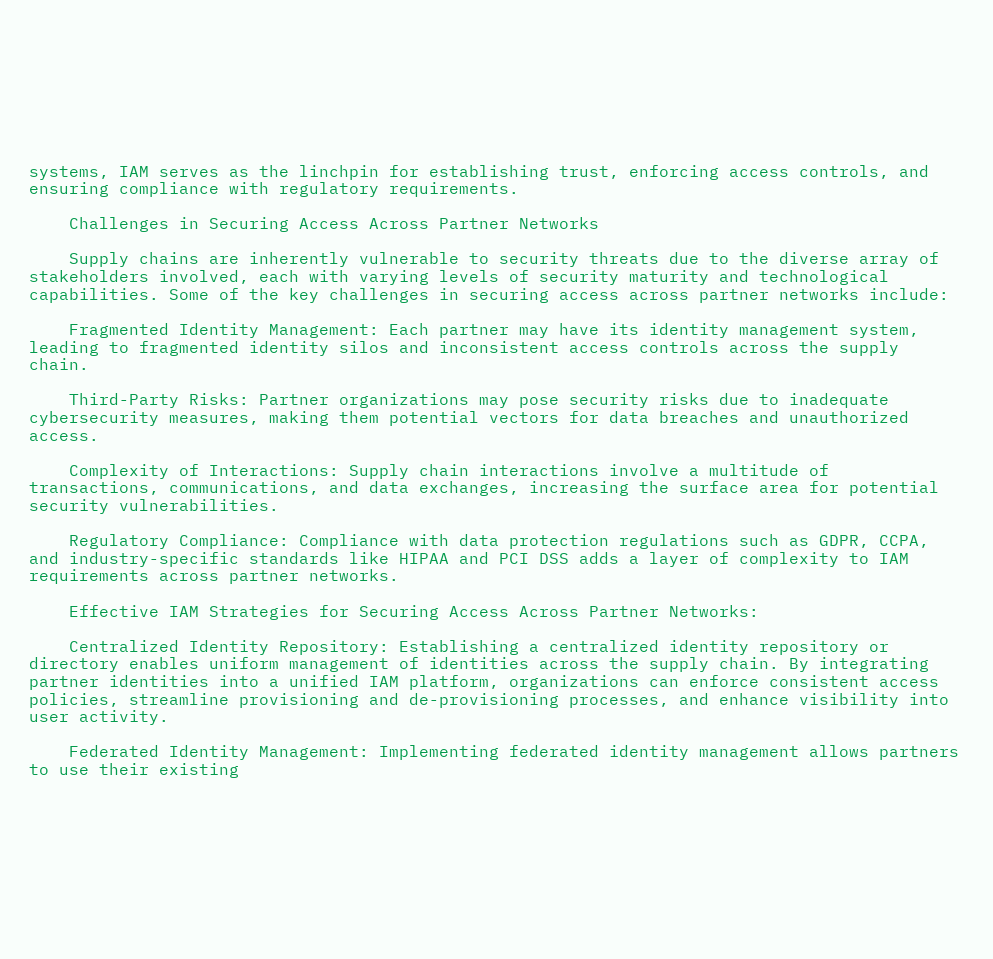systems, IAM serves as the linchpin for establishing trust, enforcing access controls, and ensuring compliance with regulatory requirements.

    Challenges in Securing Access Across Partner Networks

    Supply chains are inherently vulnerable to security threats due to the diverse array of stakeholders involved, each with varying levels of security maturity and technological capabilities. Some of the key challenges in securing access across partner networks include:

    Fragmented Identity Management: Each partner may have its identity management system, leading to fragmented identity silos and inconsistent access controls across the supply chain.

    Third-Party Risks: Partner organizations may pose security risks due to inadequate cybersecurity measures, making them potential vectors for data breaches and unauthorized access.

    Complexity of Interactions: Supply chain interactions involve a multitude of transactions, communications, and data exchanges, increasing the surface area for potential security vulnerabilities.

    Regulatory Compliance: Compliance with data protection regulations such as GDPR, CCPA, and industry-specific standards like HIPAA and PCI DSS adds a layer of complexity to IAM requirements across partner networks.

    Effective IAM Strategies for Securing Access Across Partner Networks:

    Centralized Identity Repository: Establishing a centralized identity repository or directory enables uniform management of identities across the supply chain. By integrating partner identities into a unified IAM platform, organizations can enforce consistent access policies, streamline provisioning and de-provisioning processes, and enhance visibility into user activity.

    Federated Identity Management: Implementing federated identity management allows partners to use their existing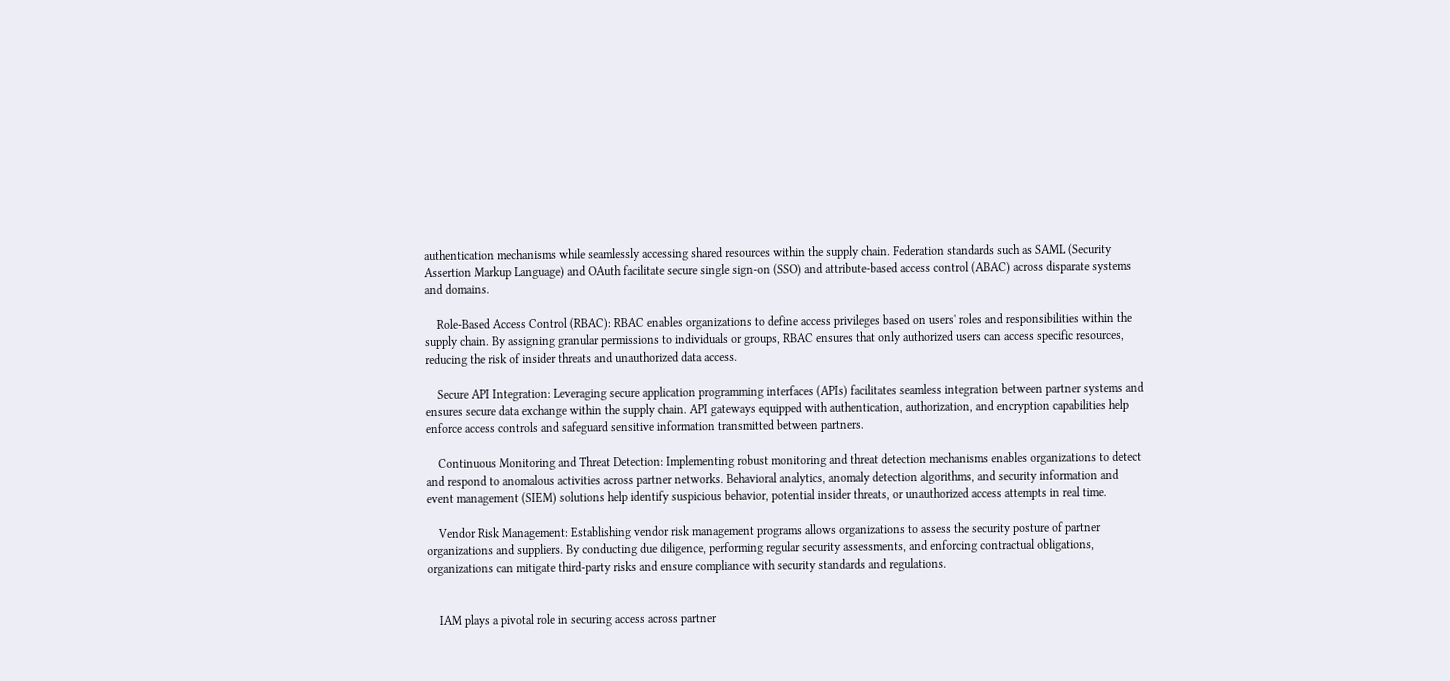authentication mechanisms while seamlessly accessing shared resources within the supply chain. Federation standards such as SAML (Security Assertion Markup Language) and OAuth facilitate secure single sign-on (SSO) and attribute-based access control (ABAC) across disparate systems and domains.

    Role-Based Access Control (RBAC): RBAC enables organizations to define access privileges based on users' roles and responsibilities within the supply chain. By assigning granular permissions to individuals or groups, RBAC ensures that only authorized users can access specific resources, reducing the risk of insider threats and unauthorized data access.

    Secure API Integration: Leveraging secure application programming interfaces (APIs) facilitates seamless integration between partner systems and ensures secure data exchange within the supply chain. API gateways equipped with authentication, authorization, and encryption capabilities help enforce access controls and safeguard sensitive information transmitted between partners.

    Continuous Monitoring and Threat Detection: Implementing robust monitoring and threat detection mechanisms enables organizations to detect and respond to anomalous activities across partner networks. Behavioral analytics, anomaly detection algorithms, and security information and event management (SIEM) solutions help identify suspicious behavior, potential insider threats, or unauthorized access attempts in real time.

    Vendor Risk Management: Establishing vendor risk management programs allows organizations to assess the security posture of partner organizations and suppliers. By conducting due diligence, performing regular security assessments, and enforcing contractual obligations, organizations can mitigate third-party risks and ensure compliance with security standards and regulations.


    IAM plays a pivotal role in securing access across partner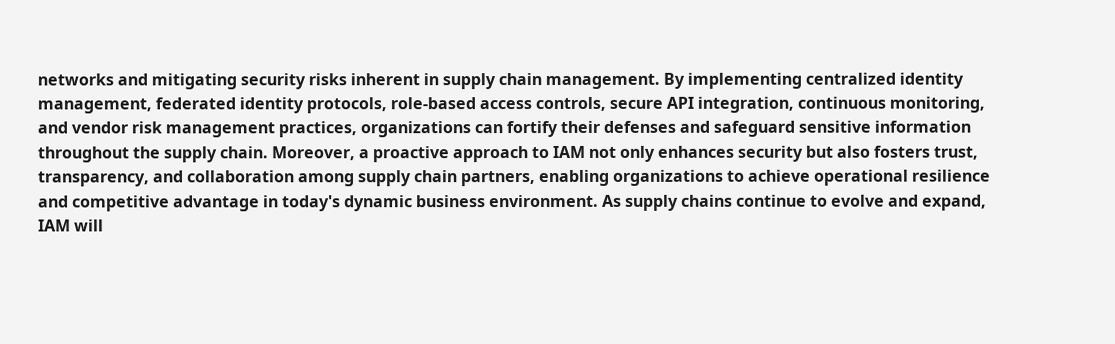networks and mitigating security risks inherent in supply chain management. By implementing centralized identity management, federated identity protocols, role-based access controls, secure API integration, continuous monitoring, and vendor risk management practices, organizations can fortify their defenses and safeguard sensitive information throughout the supply chain. Moreover, a proactive approach to IAM not only enhances security but also fosters trust, transparency, and collaboration among supply chain partners, enabling organizations to achieve operational resilience and competitive advantage in today's dynamic business environment. As supply chains continue to evolve and expand, IAM will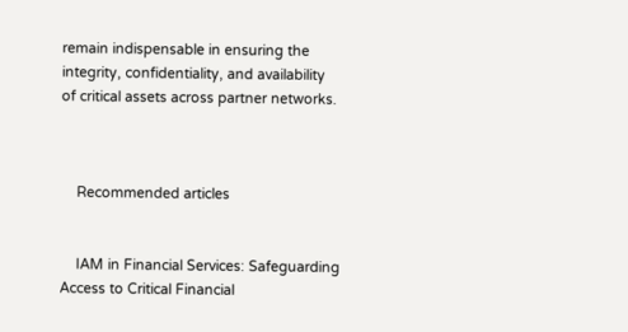remain indispensable in ensuring the integrity, confidentiality, and availability of critical assets across partner networks.



    Recommended articles


    IAM in Financial Services: Safeguarding Access to Critical Financial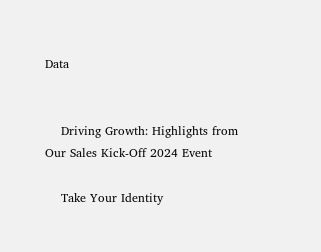Data


    Driving Growth: Highlights from Our Sales Kick-Off 2024 Event

    Take Your Identity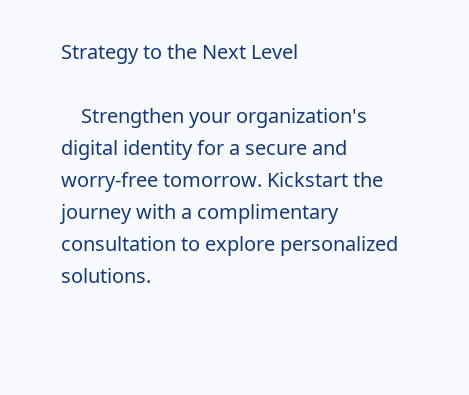Strategy to the Next Level

    Strengthen your organization's digital identity for a secure and worry-free tomorrow. Kickstart the journey with a complimentary consultation to explore personalized solutions.